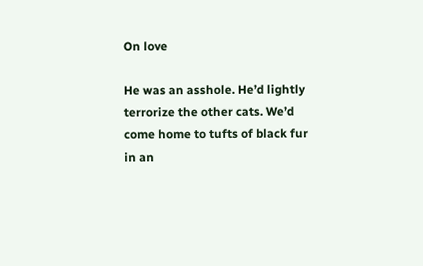On love

He was an asshole. He’d lightly terrorize the other cats. We’d come home to tufts of black fur in an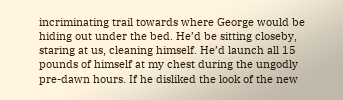incriminating trail towards where George would be hiding out under the bed. He’d be sitting closeby, staring at us, cleaning himself. He’d launch all 15 pounds of himself at my chest during the ungodly pre-dawn hours. If he disliked the look of the new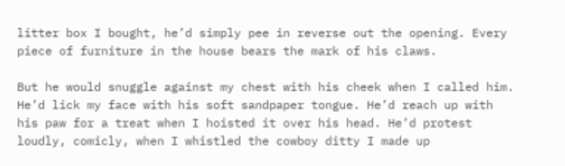litter box I bought, he’d simply pee in reverse out the opening. Every piece of furniture in the house bears the mark of his claws.

But he would snuggle against my chest with his cheek when I called him. He’d lick my face with his soft sandpaper tongue. He’d reach up with his paw for a treat when I hoisted it over his head. He’d protest loudly, comicly, when I whistled the cowboy ditty I made up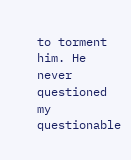to torment him. He never questioned my questionable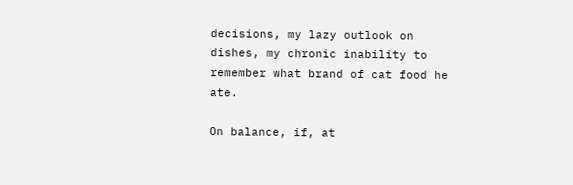decisions, my lazy outlook on dishes, my chronic inability to remember what brand of cat food he ate.

On balance, if, at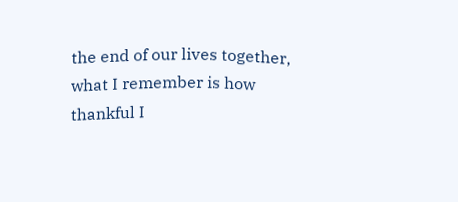the end of our lives together, what I remember is how thankful I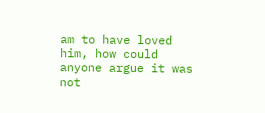am to have loved him, how could anyone argue it was not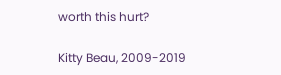worth this hurt?

Kitty Beau, 2009-2019